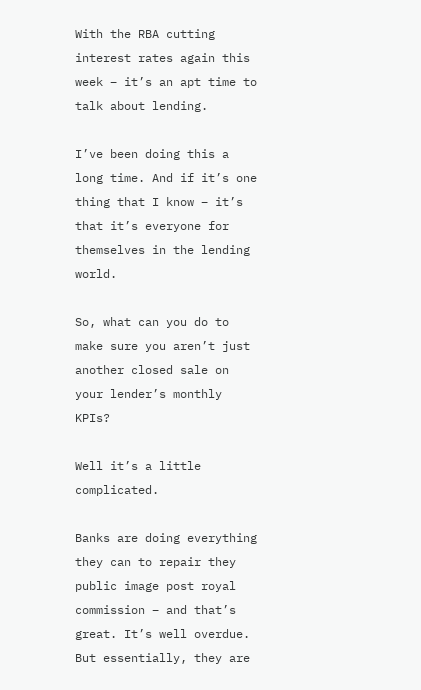With the RBA cutting interest rates again this week – it’s an apt time to talk about lending.

I’ve been doing this a long time. And if it’s one thing that I know – it’s that it’s everyone for themselves in the lending world.

So, what can you do to make sure you aren’t just another closed sale on your lender’s monthly KPIs?

Well it’s a little complicated.

Banks are doing everything they can to repair they public image post royal commission – and that’s great. It’s well overdue. But essentially, they are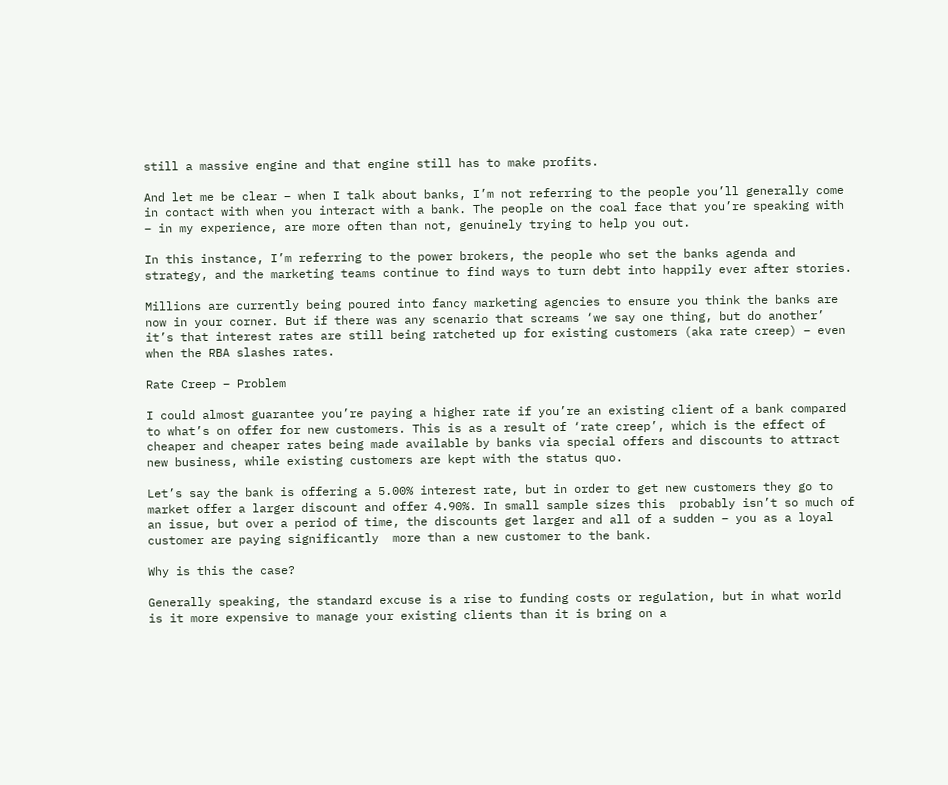still a massive engine and that engine still has to make profits.

And let me be clear – when I talk about banks, I’m not referring to the people you’ll generally come in contact with when you interact with a bank. The people on the coal face that you’re speaking with – in my experience, are more often than not, genuinely trying to help you out.

In this instance, I’m referring to the power brokers, the people who set the banks agenda and strategy, and the marketing teams continue to find ways to turn debt into happily ever after stories.

Millions are currently being poured into fancy marketing agencies to ensure you think the banks are now in your corner. But if there was any scenario that screams ‘we say one thing, but do another’ it’s that interest rates are still being ratcheted up for existing customers (aka rate creep) – even when the RBA slashes rates.

Rate Creep – Problem

I could almost guarantee you’re paying a higher rate if you’re an existing client of a bank compared to what’s on offer for new customers. This is as a result of ‘rate creep’, which is the effect of cheaper and cheaper rates being made available by banks via special offers and discounts to attract new business, while existing customers are kept with the status quo.

Let’s say the bank is offering a 5.00% interest rate, but in order to get new customers they go to market offer a larger discount and offer 4.90%. In small sample sizes this  probably isn’t so much of an issue, but over a period of time, the discounts get larger and all of a sudden – you as a loyal customer are paying significantly  more than a new customer to the bank.

Why is this the case?

Generally speaking, the standard excuse is a rise to funding costs or regulation, but in what world is it more expensive to manage your existing clients than it is bring on a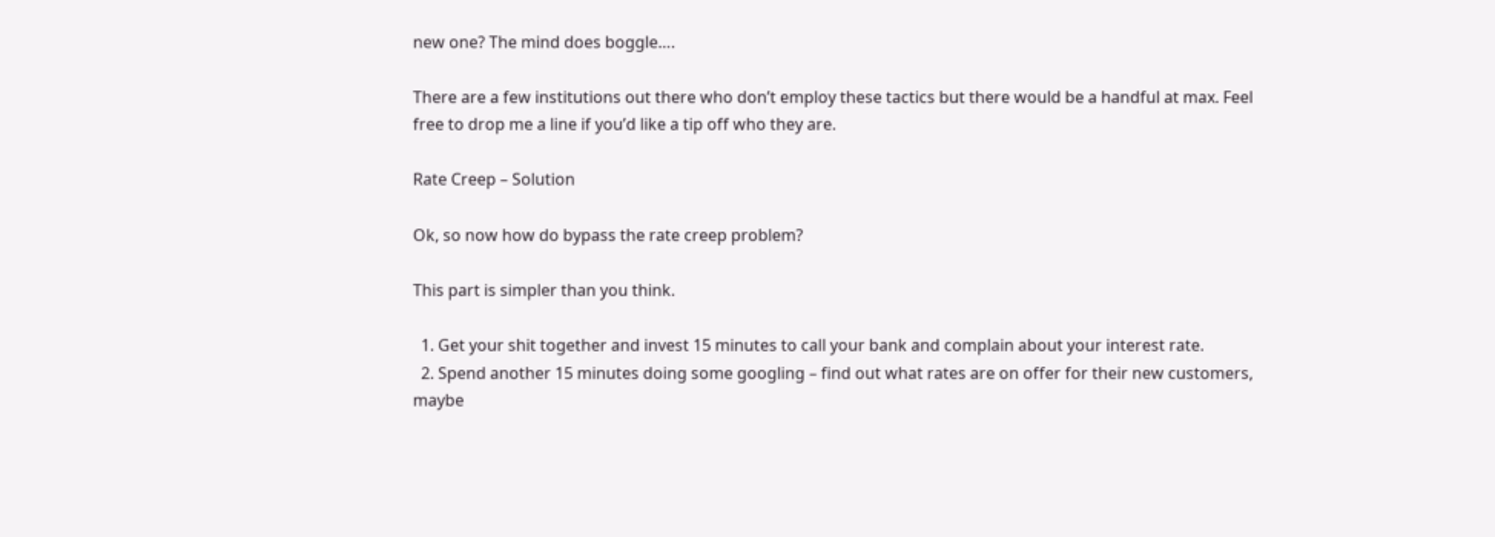new one? The mind does boggle….

There are a few institutions out there who don’t employ these tactics but there would be a handful at max. Feel free to drop me a line if you’d like a tip off who they are.

Rate Creep – Solution

Ok, so now how do bypass the rate creep problem?

This part is simpler than you think.

  1. Get your shit together and invest 15 minutes to call your bank and complain about your interest rate.
  2. Spend another 15 minutes doing some googling – find out what rates are on offer for their new customers, maybe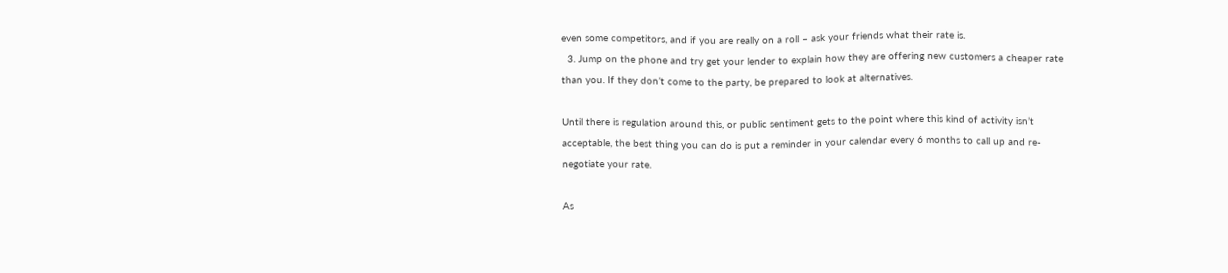even some competitors, and if you are really on a roll – ask your friends what their rate is.
  3. Jump on the phone and try get your lender to explain how they are offering new customers a cheaper rate than you. If they don’t come to the party, be prepared to look at alternatives.

Until there is regulation around this, or public sentiment gets to the point where this kind of activity isn’t acceptable, the best thing you can do is put a reminder in your calendar every 6 months to call up and re-negotiate your rate.

As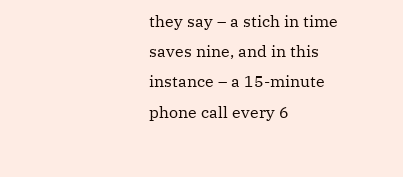they say – a stich in time saves nine, and in this instance – a 15-minute phone call every 6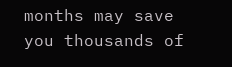months may save you thousands of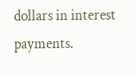dollars in interest payments.